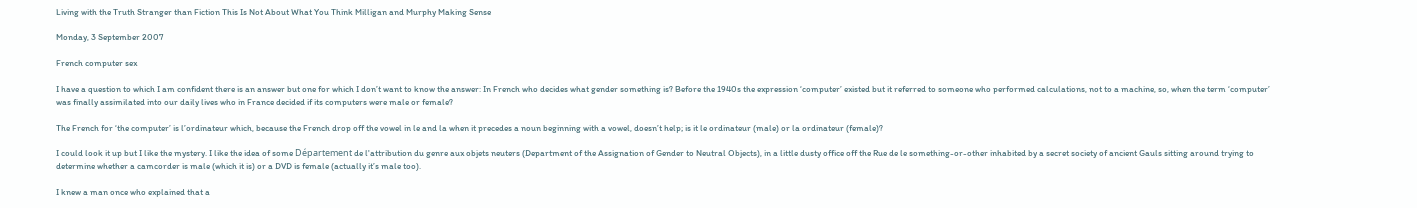Living with the Truth Stranger than Fiction This Is Not About What You Think Milligan and Murphy Making Sense

Monday, 3 September 2007

French computer sex

I have a question to which I am confident there is an answer but one for which I don’t want to know the answer: In French who decides what gender something is? Before the 1940s the expression ‘computer’ existed but it referred to someone who performed calculations, not to a machine, so, when the term ‘computer’ was finally assimilated into our daily lives who in France decided if its computers were male or female?

The French for ‘the computer’ is l’ordinateur which, because the French drop off the vowel in le and la when it precedes a noun beginning with a vowel, doesn’t help; is it le ordinateur (male) or la ordinateur (female)?

I could look it up but I like the mystery. I like the idea of some Département de l'attribution du genre aux objets neuters (Department of the Assignation of Gender to Neutral Objects), in a little dusty office off the Rue de le something-or-other inhabited by a secret society of ancient Gauls sitting around trying to determine whether a camcorder is male (which it is) or a DVD is female (actually it’s male too).

I knew a man once who explained that a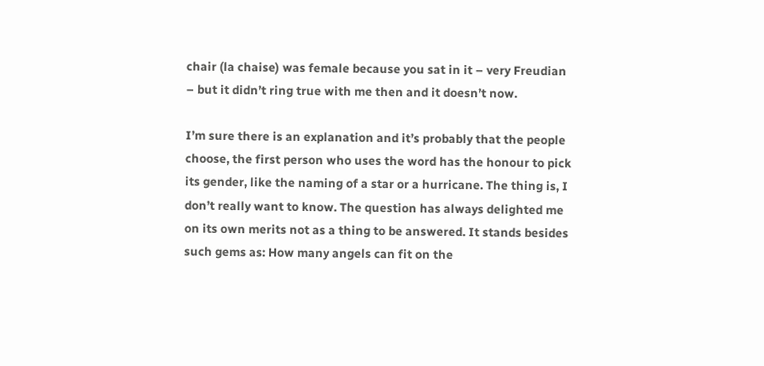chair (la chaise) was female because you sat in it – very Freudian – but it didn’t ring true with me then and it doesn’t now.

I’m sure there is an explanation and it’s probably that the people choose, the first person who uses the word has the honour to pick its gender, like the naming of a star or a hurricane. The thing is, I don’t really want to know. The question has always delighted me on its own merits not as a thing to be answered. It stands besides such gems as: How many angels can fit on the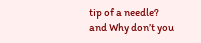tip of a needle? and Why don’t you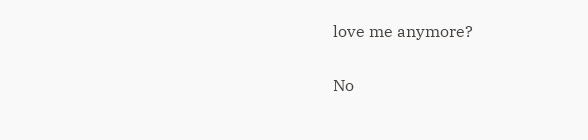love me anymore?

No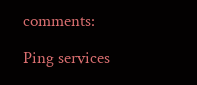comments:

Ping services